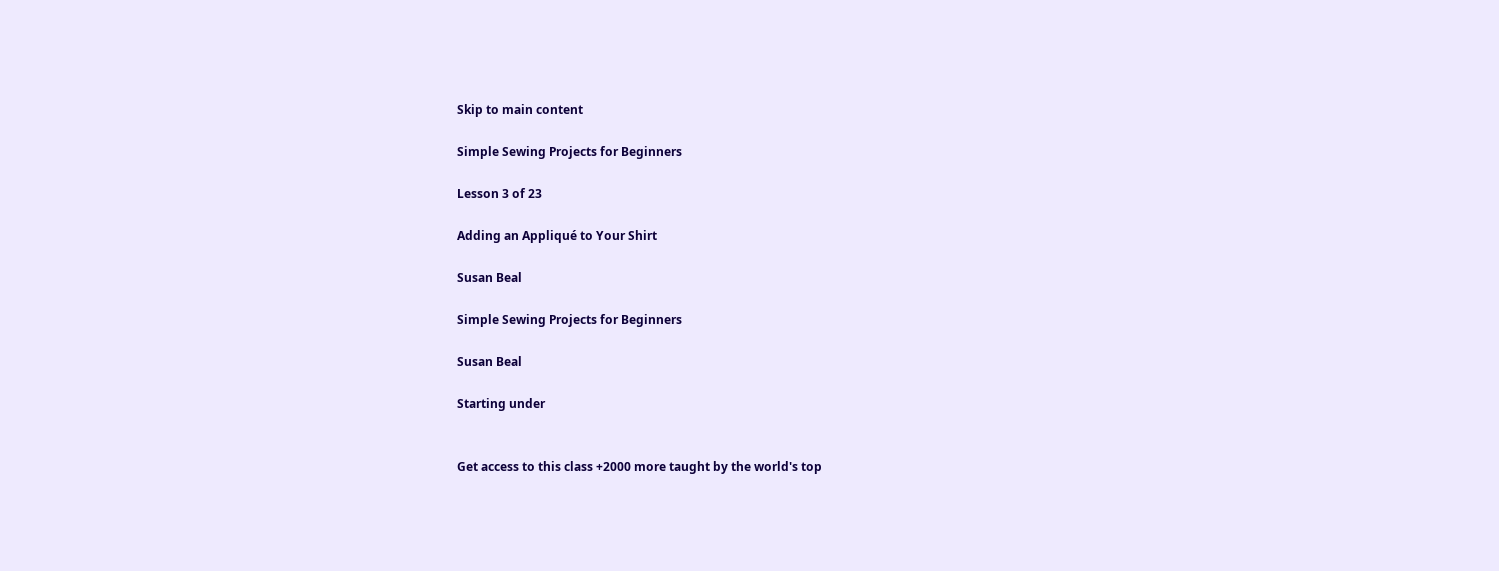Skip to main content

Simple Sewing Projects for Beginners

Lesson 3 of 23

Adding an Appliqué to Your Shirt

Susan Beal

Simple Sewing Projects for Beginners

Susan Beal

Starting under


Get access to this class +2000 more taught by the world's top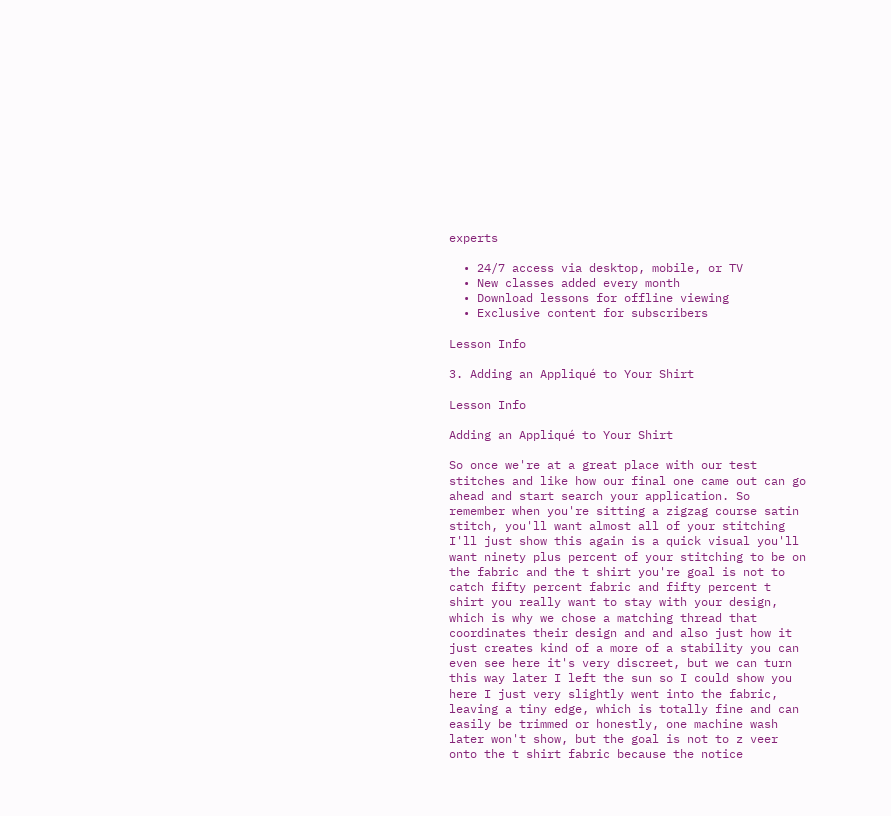experts

  • 24/7 access via desktop, mobile, or TV
  • New classes added every month
  • Download lessons for offline viewing
  • Exclusive content for subscribers

Lesson Info

3. Adding an Appliqué to Your Shirt

Lesson Info

Adding an Appliqué to Your Shirt

So once we're at a great place with our test stitches and like how our final one came out can go ahead and start search your application. So remember when you're sitting a zigzag course satin stitch, you'll want almost all of your stitching I'll just show this again is a quick visual you'll want ninety plus percent of your stitching to be on the fabric and the t shirt you're goal is not to catch fifty percent fabric and fifty percent t shirt you really want to stay with your design, which is why we chose a matching thread that coordinates their design and and also just how it just creates kind of a more of a stability you can even see here it's very discreet, but we can turn this way later I left the sun so I could show you here I just very slightly went into the fabric, leaving a tiny edge, which is totally fine and can easily be trimmed or honestly, one machine wash later won't show, but the goal is not to z veer onto the t shirt fabric because the notice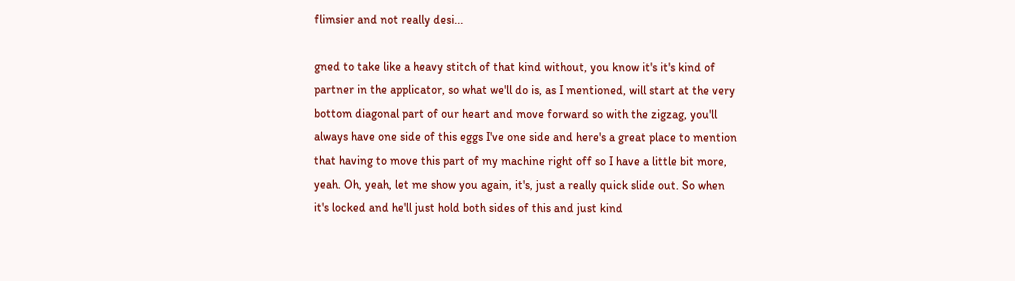flimsier and not really desi...

gned to take like a heavy stitch of that kind without, you know it's it's kind of partner in the applicator, so what we'll do is, as I mentioned, will start at the very bottom diagonal part of our heart and move forward so with the zigzag, you'll always have one side of this eggs I've one side and here's a great place to mention that having to move this part of my machine right off so I have a little bit more, yeah. Oh, yeah, let me show you again, it's, just a really quick slide out. So when it's locked and he'll just hold both sides of this and just kind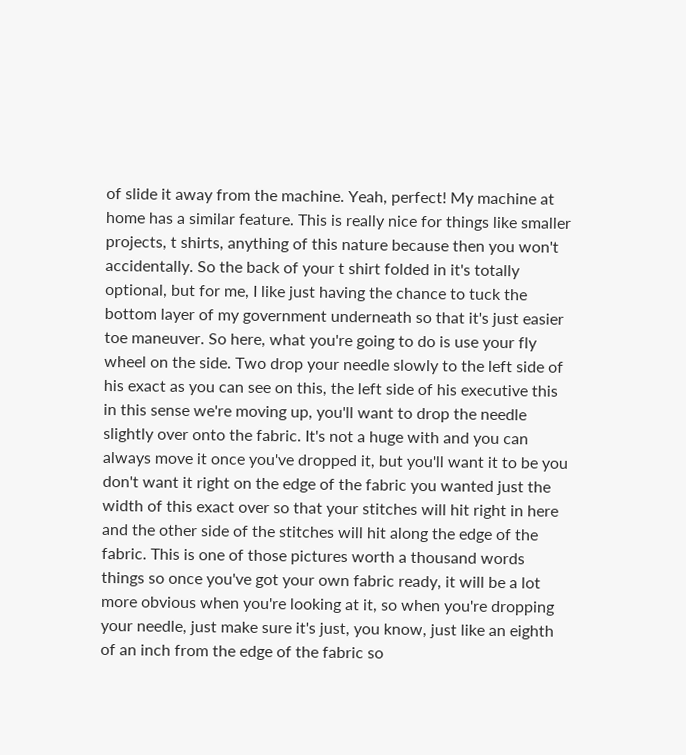of slide it away from the machine. Yeah, perfect! My machine at home has a similar feature. This is really nice for things like smaller projects, t shirts, anything of this nature because then you won't accidentally. So the back of your t shirt folded in it's totally optional, but for me, I like just having the chance to tuck the bottom layer of my government underneath so that it's just easier toe maneuver. So here, what you're going to do is use your fly wheel on the side. Two drop your needle slowly to the left side of his exact as you can see on this, the left side of his executive this in this sense we're moving up, you'll want to drop the needle slightly over onto the fabric. It's not a huge with and you can always move it once you've dropped it, but you'll want it to be you don't want it right on the edge of the fabric you wanted just the width of this exact over so that your stitches will hit right in here and the other side of the stitches will hit along the edge of the fabric. This is one of those pictures worth a thousand words things so once you've got your own fabric ready, it will be a lot more obvious when you're looking at it, so when you're dropping your needle, just make sure it's just, you know, just like an eighth of an inch from the edge of the fabric so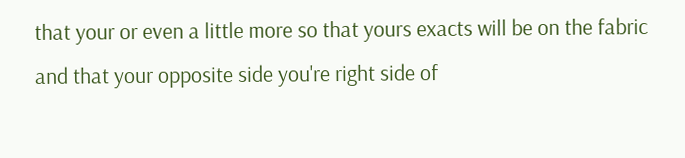that your or even a little more so that yours exacts will be on the fabric and that your opposite side you're right side of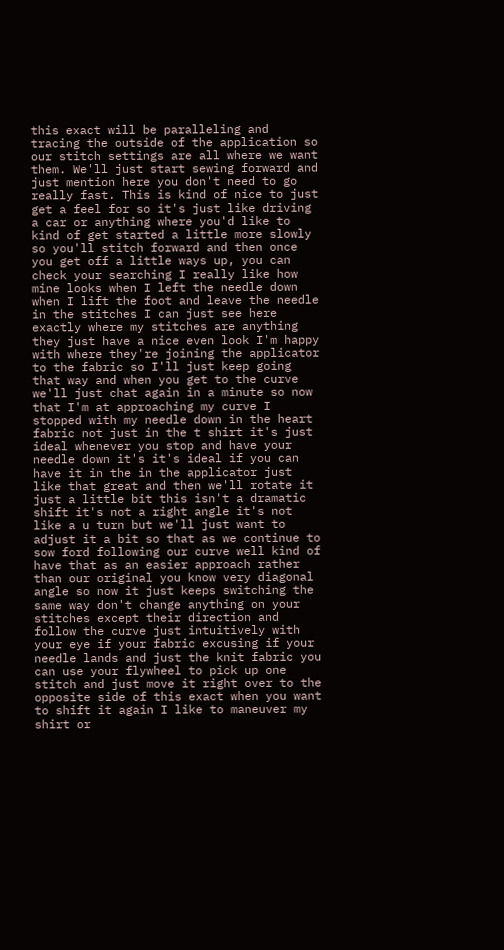this exact will be paralleling and tracing the outside of the application so our stitch settings are all where we want them. We'll just start sewing forward and just mention here you don't need to go really fast. This is kind of nice to just get a feel for so it's just like driving a car or anything where you'd like to kind of get started a little more slowly so you'll stitch forward and then once you get off a little ways up, you can check your searching I really like how mine looks when I left the needle down when I lift the foot and leave the needle in the stitches I can just see here exactly where my stitches are anything they just have a nice even look I'm happy with where they're joining the applicator to the fabric so I'll just keep going that way and when you get to the curve we'll just chat again in a minute so now that I'm at approaching my curve I stopped with my needle down in the heart fabric not just in the t shirt it's just ideal whenever you stop and have your needle down it's it's ideal if you can have it in the in the applicator just like that great and then we'll rotate it just a little bit this isn't a dramatic shift it's not a right angle it's not like a u turn but we'll just want to adjust it a bit so that as we continue to sow ford following our curve well kind of have that as an easier approach rather than our original you know very diagonal angle so now it just keeps switching the same way don't change anything on your stitches except their direction and follow the curve just intuitively with your eye if your fabric excusing if your needle lands and just the knit fabric you can use your flywheel to pick up one stitch and just move it right over to the opposite side of this exact when you want to shift it again I like to maneuver my shirt or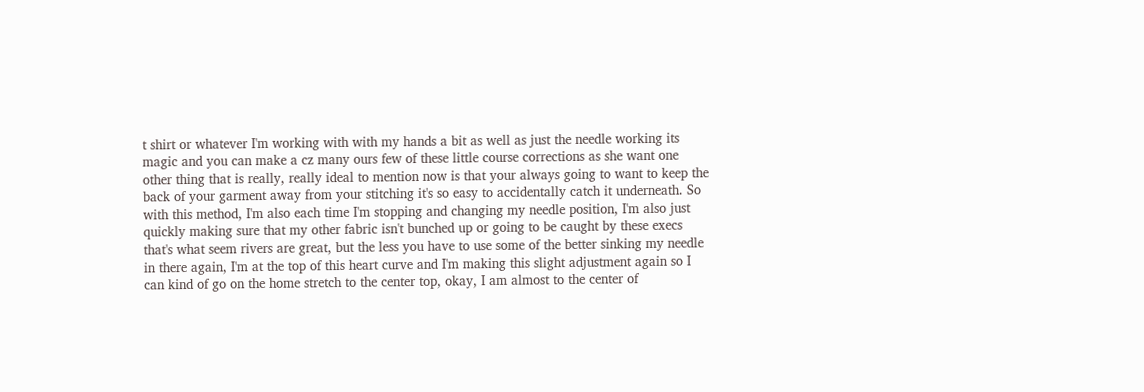t shirt or whatever I'm working with with my hands a bit as well as just the needle working its magic and you can make a cz many ours few of these little course corrections as she want one other thing that is really, really ideal to mention now is that your always going to want to keep the back of your garment away from your stitching it's so easy to accidentally catch it underneath. So with this method, I'm also each time I'm stopping and changing my needle position, I'm also just quickly making sure that my other fabric isn't bunched up or going to be caught by these execs that's what seem rivers are great, but the less you have to use some of the better sinking my needle in there again, I'm at the top of this heart curve and I'm making this slight adjustment again so I can kind of go on the home stretch to the center top, okay, I am almost to the center of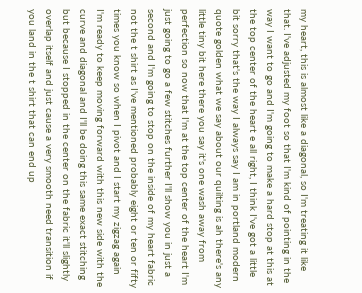my heart, this is almost like a diagonal, so I'm treating it like that. I've adjusted my foot so that I'm kind of pointing in the way I want to go and I'm going to make a hard stop at this at the top center of the heart e all right, I think I've got a little bit sorry that's the way I always say I am in portland modern quote golden what we say about our quilting is ah there's any little tiny bit here there you say it's one wash away from perfection so now that I'm at the top center of the heart I'm just going to go a few stitches further I'll show you in just a second and I'm going to stop on the inside of my heart fabric not the t shirt as I've mentioned probably eight or ten or fifty times you know so when I pivot and I start my zigzag again I'm ready to keep moving forward with this new side with the curve and diagonal and I'll be doing this same exact stitching but because I stopped in the center on the fabric it'll slightly overlap itself and just cause a very smooth need transition if you land in the t shirt that can end up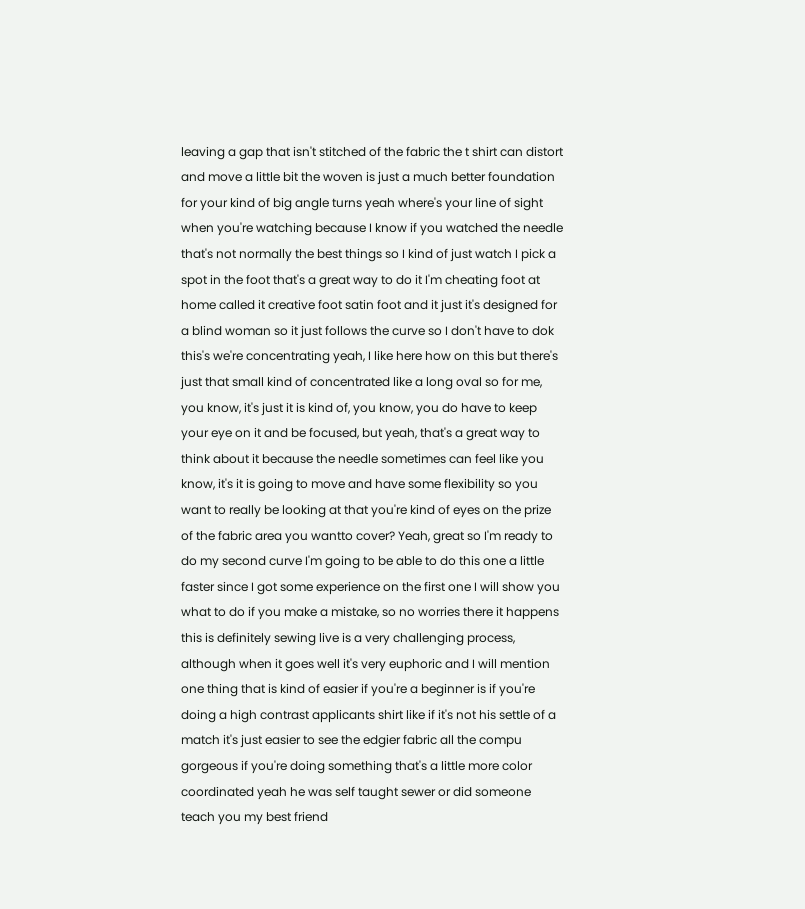leaving a gap that isn't stitched of the fabric the t shirt can distort and move a little bit the woven is just a much better foundation for your kind of big angle turns yeah where's your line of sight when you're watching because I know if you watched the needle that's not normally the best things so I kind of just watch I pick a spot in the foot that's a great way to do it I'm cheating foot at home called it creative foot satin foot and it just it's designed for a blind woman so it just follows the curve so I don't have to dok this's we're concentrating yeah, I like here how on this but there's just that small kind of concentrated like a long oval so for me, you know, it's just it is kind of, you know, you do have to keep your eye on it and be focused, but yeah, that's a great way to think about it because the needle sometimes can feel like you know, it's it is going to move and have some flexibility so you want to really be looking at that you're kind of eyes on the prize of the fabric area you wantto cover? Yeah, great so I'm ready to do my second curve I'm going to be able to do this one a little faster since I got some experience on the first one I will show you what to do if you make a mistake, so no worries there it happens this is definitely sewing live is a very challenging process, although when it goes well it's very euphoric and I will mention one thing that is kind of easier if you're a beginner is if you're doing a high contrast applicants shirt like if it's not his settle of a match it's just easier to see the edgier fabric all the compu gorgeous if you're doing something that's a little more color coordinated yeah he was self taught sewer or did someone teach you my best friend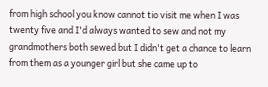from high school you know cannot tio visit me when I was twenty five and I'd always wanted to sew and not my grandmothers both sewed but I didn't get a chance to learn from them as a younger girl but she came up to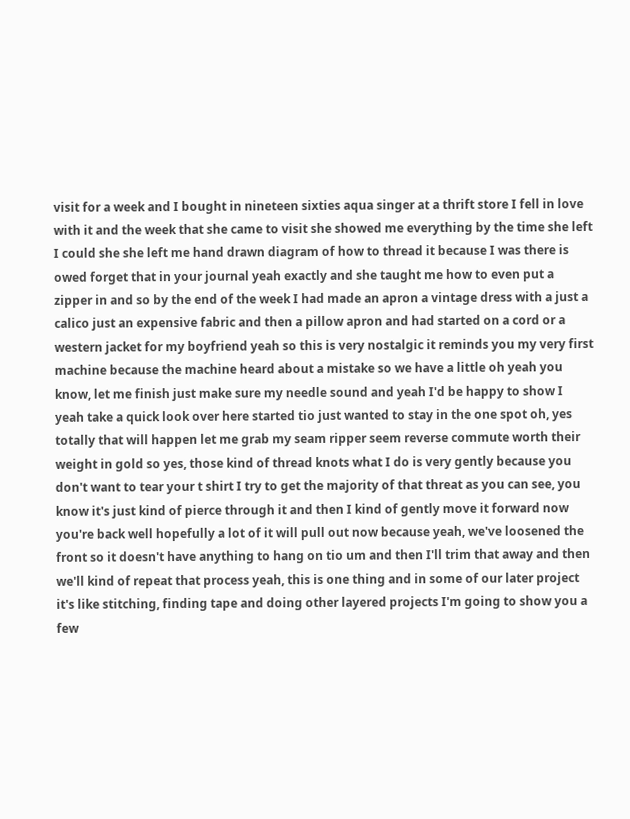visit for a week and I bought in nineteen sixties aqua singer at a thrift store I fell in love with it and the week that she came to visit she showed me everything by the time she left I could she she left me hand drawn diagram of how to thread it because I was there is owed forget that in your journal yeah exactly and she taught me how to even put a zipper in and so by the end of the week I had made an apron a vintage dress with a just a calico just an expensive fabric and then a pillow apron and had started on a cord or a western jacket for my boyfriend yeah so this is very nostalgic it reminds you my very first machine because the machine heard about a mistake so we have a little oh yeah you know, let me finish just make sure my needle sound and yeah I'd be happy to show I yeah take a quick look over here started tio just wanted to stay in the one spot oh, yes totally that will happen let me grab my seam ripper seem reverse commute worth their weight in gold so yes, those kind of thread knots what I do is very gently because you don't want to tear your t shirt I try to get the majority of that threat as you can see, you know it's just kind of pierce through it and then I kind of gently move it forward now you're back well hopefully a lot of it will pull out now because yeah, we've loosened the front so it doesn't have anything to hang on tio um and then I'll trim that away and then we'll kind of repeat that process yeah, this is one thing and in some of our later project it's like stitching, finding tape and doing other layered projects I'm going to show you a few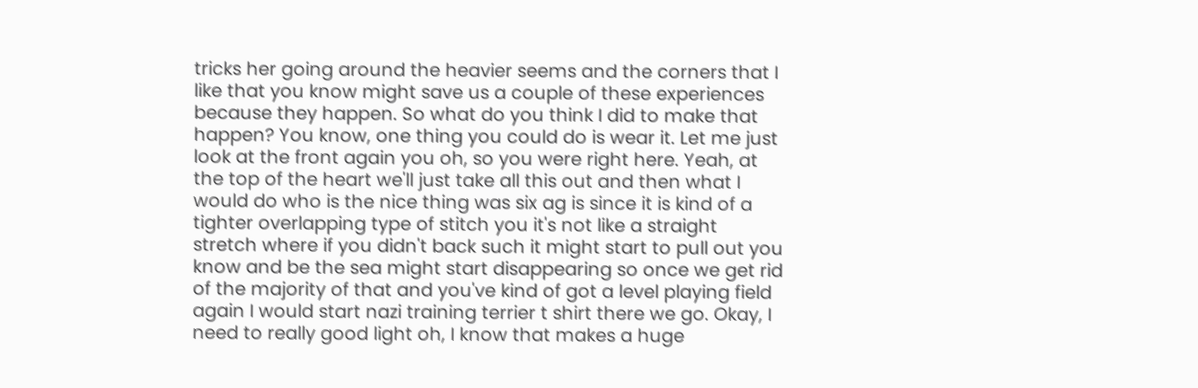tricks her going around the heavier seems and the corners that I like that you know might save us a couple of these experiences because they happen. So what do you think I did to make that happen? You know, one thing you could do is wear it. Let me just look at the front again you oh, so you were right here. Yeah, at the top of the heart we'll just take all this out and then what I would do who is the nice thing was six ag is since it is kind of a tighter overlapping type of stitch you it's not like a straight stretch where if you didn't back such it might start to pull out you know and be the sea might start disappearing so once we get rid of the majority of that and you've kind of got a level playing field again I would start nazi training terrier t shirt there we go. Okay, I need to really good light oh, I know that makes a huge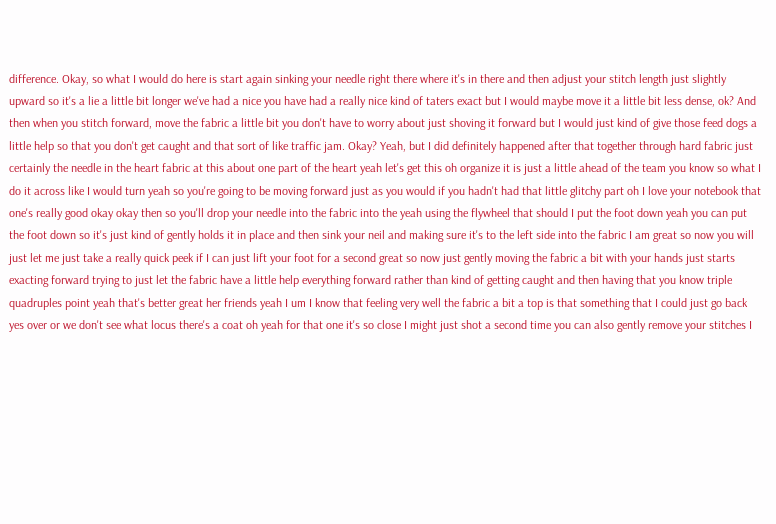difference. Okay, so what I would do here is start again sinking your needle right there where it's in there and then adjust your stitch length just slightly upward so it's a lie a little bit longer we've had a nice you have had a really nice kind of taters exact but I would maybe move it a little bit less dense, ok? And then when you stitch forward, move the fabric a little bit you don't have to worry about just shoving it forward but I would just kind of give those feed dogs a little help so that you don't get caught and that sort of like traffic jam. Okay? Yeah, but I did definitely happened after that together through hard fabric just certainly the needle in the heart fabric at this about one part of the heart yeah let's get this oh organize it is just a little ahead of the team you know so what I do it across like I would turn yeah so you're going to be moving forward just as you would if you hadn't had that little glitchy part oh I love your notebook that one's really good okay okay then so you'll drop your needle into the fabric into the yeah using the flywheel that should I put the foot down yeah you can put the foot down so it's just kind of gently holds it in place and then sink your neil and making sure it's to the left side into the fabric I am great so now you will just let me just take a really quick peek if I can just lift your foot for a second great so now just gently moving the fabric a bit with your hands just starts exacting forward trying to just let the fabric have a little help everything forward rather than kind of getting caught and then having that you know triple quadruples point yeah that's better great her friends yeah I um I know that feeling very well the fabric a bit a top is that something that I could just go back yes over or we don't see what locus there's a coat oh yeah for that one it's so close I might just shot a second time you can also gently remove your stitches I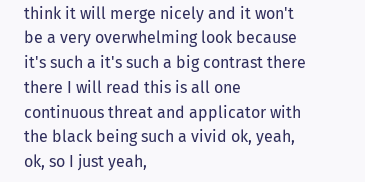think it will merge nicely and it won't be a very overwhelming look because it's such a it's such a big contrast there there I will read this is all one continuous threat and applicator with the black being such a vivid ok, yeah, ok, so I just yeah,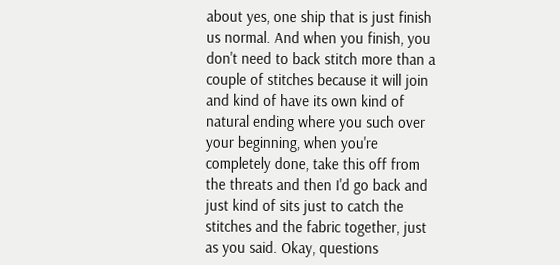about yes, one ship that is just finish us normal. And when you finish, you don't need to back stitch more than a couple of stitches because it will join and kind of have its own kind of natural ending where you such over your beginning, when you're completely done, take this off from the threats and then I'd go back and just kind of sits just to catch the stitches and the fabric together, just as you said. Okay, questions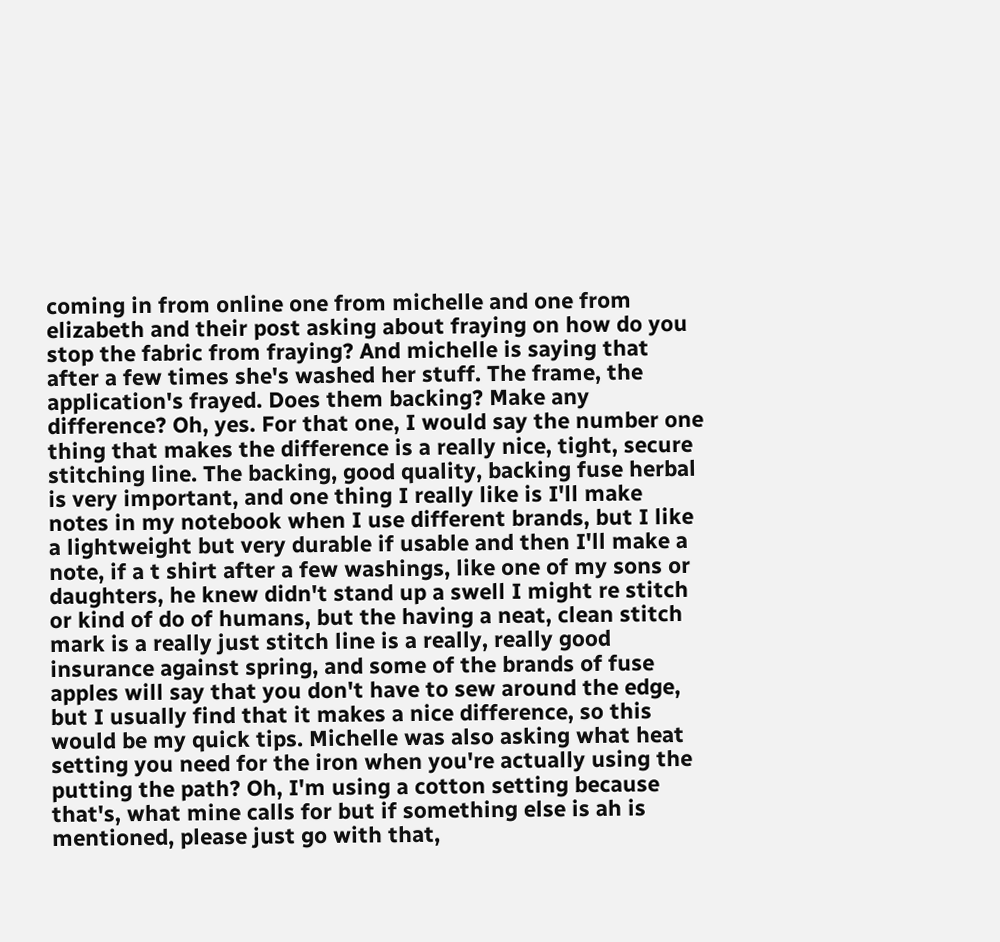coming in from online one from michelle and one from elizabeth and their post asking about fraying on how do you stop the fabric from fraying? And michelle is saying that after a few times she's washed her stuff. The frame, the application's frayed. Does them backing? Make any difference? Oh, yes. For that one, I would say the number one thing that makes the difference is a really nice, tight, secure stitching line. The backing, good quality, backing fuse herbal is very important, and one thing I really like is I'll make notes in my notebook when I use different brands, but I like a lightweight but very durable if usable and then I'll make a note, if a t shirt after a few washings, like one of my sons or daughters, he knew didn't stand up a swell I might re stitch or kind of do of humans, but the having a neat, clean stitch mark is a really just stitch line is a really, really good insurance against spring, and some of the brands of fuse apples will say that you don't have to sew around the edge, but I usually find that it makes a nice difference, so this would be my quick tips. Michelle was also asking what heat setting you need for the iron when you're actually using the putting the path? Oh, I'm using a cotton setting because that's, what mine calls for but if something else is ah is mentioned, please just go with that,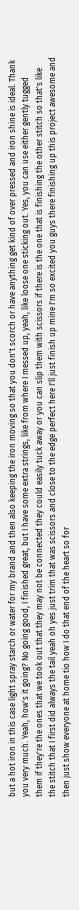but a hot iron in this case light spray starch or water for my brand and then also keeping the iron moving so that you don't scorch or have anything get kind of over pressed and iron shine is ideal. Thank you very much. Yeah, how's it going? No going good, I finished great, but I have some extra strings, like from where I messed up, yeah, like loose one sticking out. Yes, you can use either gently tugged them if they're the ones that we took out that they may not be connected they could easily tuck away or you can slip them with scissors if there is the one that is finishing the other stitch so that's like the stitch that I first did always the tail yeah oh yes just trim that was scissors and close to the edge perfect here I'll just finish up mine I'm so excited you guys there finishing up this project awesome and then just show everyone at home tio how I do that end of the heart so for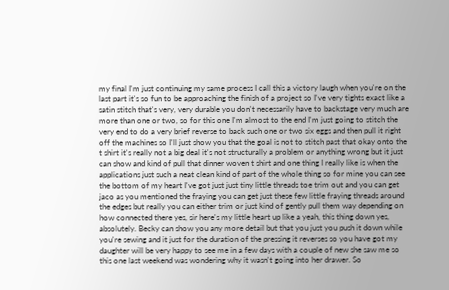my final I'm just continuing my same process I call this a victory laugh when you're on the last part it's so fun to be approaching the finish of a project so I've very tights exact like a satin stitch that's very, very durable you don't necessarily have to backstage very much are more than one or two, so for this one I'm almost to the end I'm just going to stitch the very end to do a very brief reverse to back such one or two six eggs and then pull it right off the machines so I'll just show you that the goal is not to stitch past that okay onto the t shirt it's really not a big deal it's not structurally a problem or anything wrong but it just can show and kind of pull that dinner woven t shirt and one thing I really like is when the applications just such a neat clean kind of part of the whole thing so for mine you can see the bottom of my heart I've got just just tiny little threads toe trim out and you can get jaco as you mentioned the fraying you can get just these few little fraying threads around the edges but really you can either trim or just kind of gently pull them way depending on how connected there yes, sir here's my little heart up like a yeah, this thing down yes, absolutely. Becky can show you any more detail but that you just you push it down while you're sewing and it just for the duration of the pressing it reverses so you have got my daughter will be very happy to see me in a few days with a couple of new she saw me so this one last weekend was wondering why it wasn't going into her drawer. So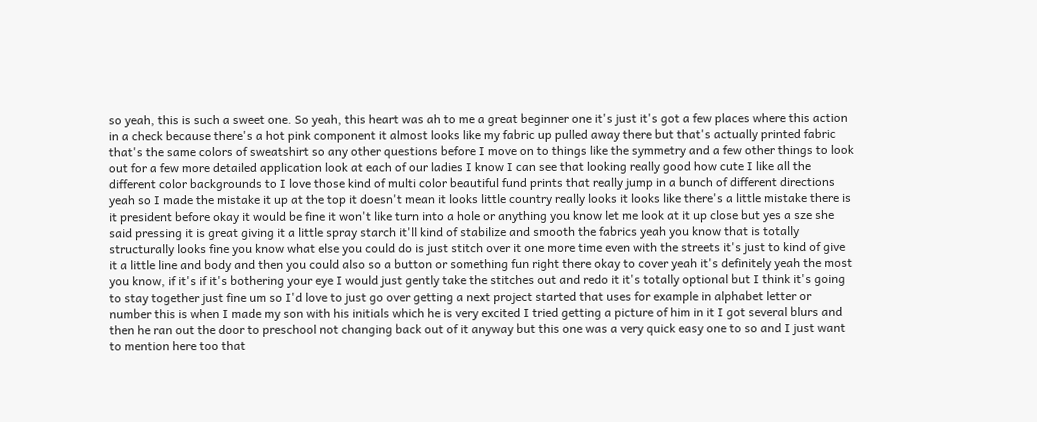so yeah, this is such a sweet one. So yeah, this heart was ah to me a great beginner one it's just it's got a few places where this action in a check because there's a hot pink component it almost looks like my fabric up pulled away there but that's actually printed fabric that's the same colors of sweatshirt so any other questions before I move on to things like the symmetry and a few other things to look out for a few more detailed application look at each of our ladies I know I can see that looking really good how cute I like all the different color backgrounds to I love those kind of multi color beautiful fund prints that really jump in a bunch of different directions yeah so I made the mistake it up at the top it doesn't mean it looks little country really looks it looks like there's a little mistake there is it president before okay it would be fine it won't like turn into a hole or anything you know let me look at it up close but yes a sze she said pressing it is great giving it a little spray starch it'll kind of stabilize and smooth the fabrics yeah you know that is totally structurally looks fine you know what else you could do is just stitch over it one more time even with the streets it's just to kind of give it a little line and body and then you could also so a button or something fun right there okay to cover yeah it's definitely yeah the most you know, if it's if it's bothering your eye I would just gently take the stitches out and redo it it's totally optional but I think it's going to stay together just fine um so I'd love to just go over getting a next project started that uses for example in alphabet letter or number this is when I made my son with his initials which he is very excited I tried getting a picture of him in it I got several blurs and then he ran out the door to preschool not changing back out of it anyway but this one was a very quick easy one to so and I just want to mention here too that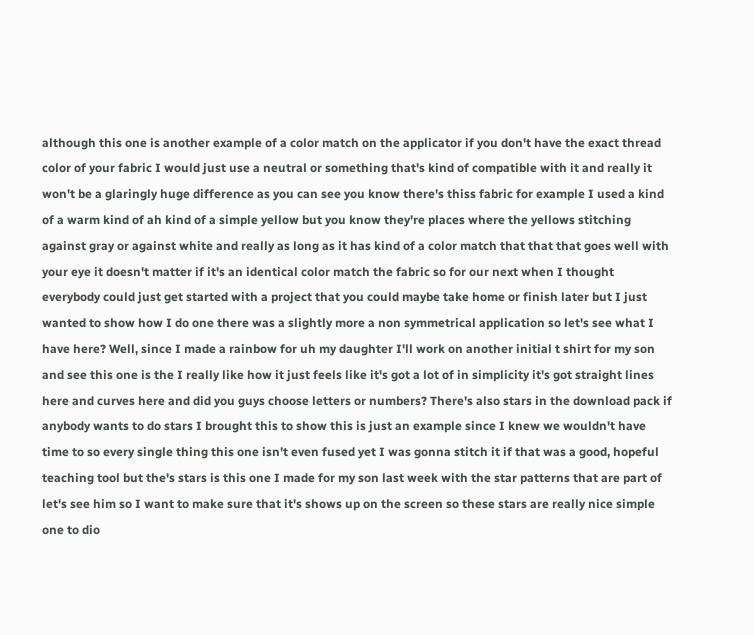although this one is another example of a color match on the applicator if you don't have the exact thread color of your fabric I would just use a neutral or something that's kind of compatible with it and really it won't be a glaringly huge difference as you can see you know there's thiss fabric for example I used a kind of a warm kind of ah kind of a simple yellow but you know they're places where the yellows stitching against gray or against white and really as long as it has kind of a color match that that that goes well with your eye it doesn't matter if it's an identical color match the fabric so for our next when I thought everybody could just get started with a project that you could maybe take home or finish later but I just wanted to show how I do one there was a slightly more a non symmetrical application so let's see what I have here? Well, since I made a rainbow for uh my daughter I'll work on another initial t shirt for my son and see this one is the I really like how it just feels like it's got a lot of in simplicity it's got straight lines here and curves here and did you guys choose letters or numbers? There's also stars in the download pack if anybody wants to do stars I brought this to show this is just an example since I knew we wouldn't have time to so every single thing this one isn't even fused yet I was gonna stitch it if that was a good, hopeful teaching tool but the's stars is this one I made for my son last week with the star patterns that are part of let's see him so I want to make sure that it's shows up on the screen so these stars are really nice simple one to dio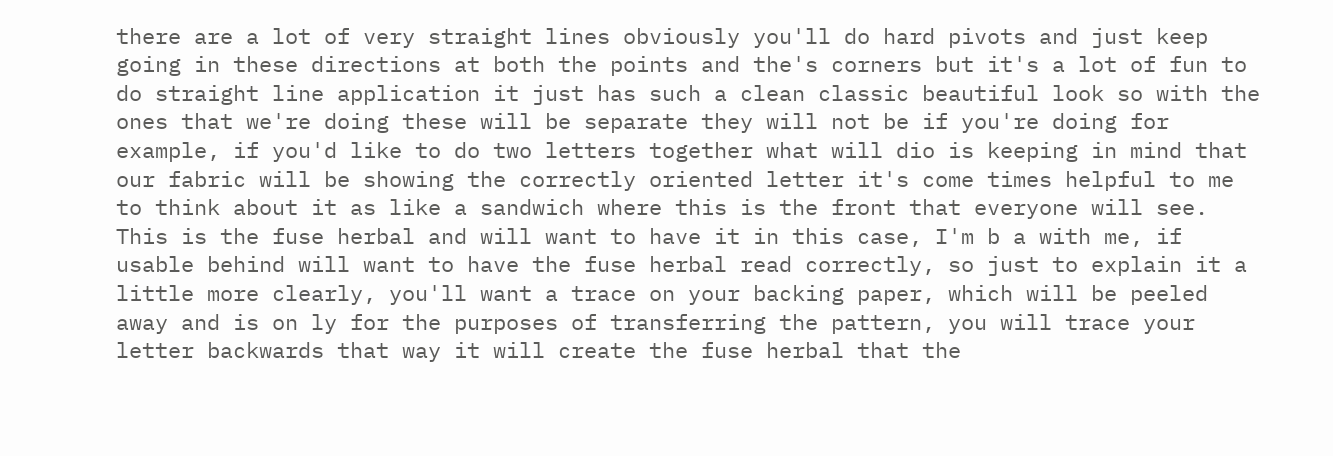there are a lot of very straight lines obviously you'll do hard pivots and just keep going in these directions at both the points and the's corners but it's a lot of fun to do straight line application it just has such a clean classic beautiful look so with the ones that we're doing these will be separate they will not be if you're doing for example, if you'd like to do two letters together what will dio is keeping in mind that our fabric will be showing the correctly oriented letter it's come times helpful to me to think about it as like a sandwich where this is the front that everyone will see. This is the fuse herbal and will want to have it in this case, I'm b a with me, if usable behind will want to have the fuse herbal read correctly, so just to explain it a little more clearly, you'll want a trace on your backing paper, which will be peeled away and is on ly for the purposes of transferring the pattern, you will trace your letter backwards that way it will create the fuse herbal that the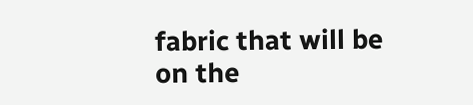fabric that will be on the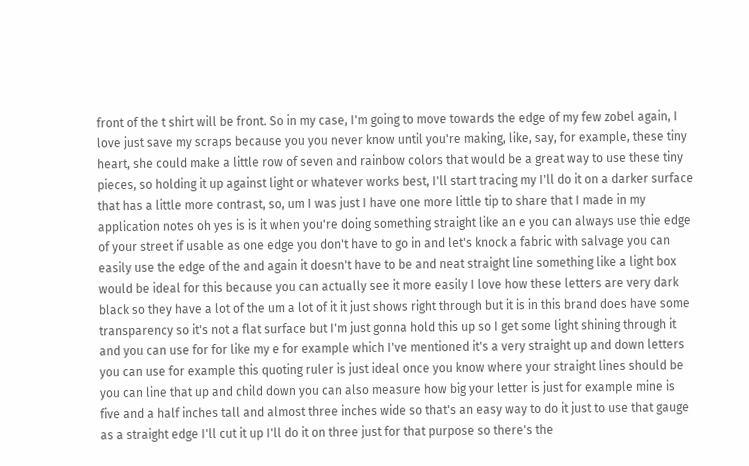front of the t shirt will be front. So in my case, I'm going to move towards the edge of my few zobel again, I love just save my scraps because you you never know until you're making, like, say, for example, these tiny heart, she could make a little row of seven and rainbow colors that would be a great way to use these tiny pieces, so holding it up against light or whatever works best, I'll start tracing my I'll do it on a darker surface that has a little more contrast, so, um I was just I have one more little tip to share that I made in my application notes oh yes is is it when you're doing something straight like an e you can always use thie edge of your street if usable as one edge you don't have to go in and let's knock a fabric with salvage you can easily use the edge of the and again it doesn't have to be and neat straight line something like a light box would be ideal for this because you can actually see it more easily I love how these letters are very dark black so they have a lot of the um a lot of it it just shows right through but it is in this brand does have some transparency so it's not a flat surface but I'm just gonna hold this up so I get some light shining through it and you can use for for like my e for example which I've mentioned it's a very straight up and down letters you can use for example this quoting ruler is just ideal once you know where your straight lines should be you can line that up and child down you can also measure how big your letter is just for example mine is five and a half inches tall and almost three inches wide so that's an easy way to do it just to use that gauge as a straight edge I'll cut it up I'll do it on three just for that purpose so there's the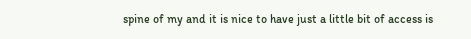spine of my and it is nice to have just a little bit of access is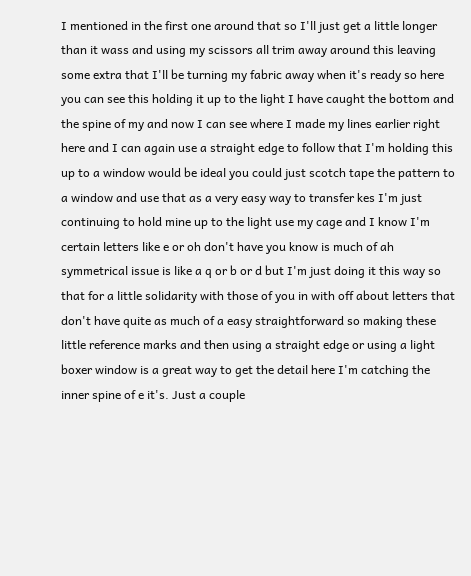I mentioned in the first one around that so I'll just get a little longer than it wass and using my scissors all trim away around this leaving some extra that I'll be turning my fabric away when it's ready so here you can see this holding it up to the light I have caught the bottom and the spine of my and now I can see where I made my lines earlier right here and I can again use a straight edge to follow that I'm holding this up to a window would be ideal you could just scotch tape the pattern to a window and use that as a very easy way to transfer kes I'm just continuing to hold mine up to the light use my cage and I know I'm certain letters like e or oh don't have you know is much of ah symmetrical issue is like a q or b or d but I'm just doing it this way so that for a little solidarity with those of you in with off about letters that don't have quite as much of a easy straightforward so making these little reference marks and then using a straight edge or using a light boxer window is a great way to get the detail here I'm catching the inner spine of e it's. Just a couple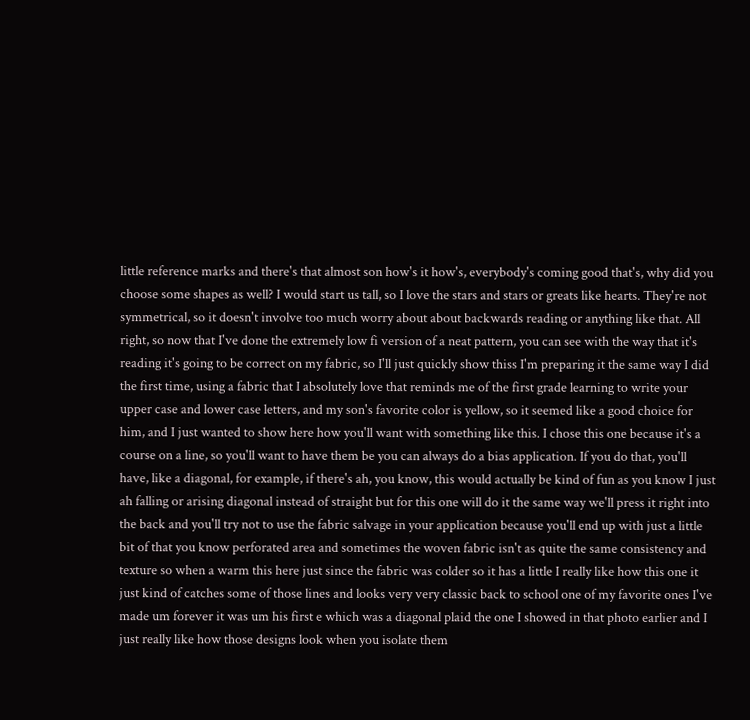little reference marks and there's that almost son how's it how's, everybody's coming good that's, why did you choose some shapes as well? I would start us tall, so I love the stars and stars or greats like hearts. They're not symmetrical, so it doesn't involve too much worry about about backwards reading or anything like that. All right, so now that I've done the extremely low fi version of a neat pattern, you can see with the way that it's reading it's going to be correct on my fabric, so I'll just quickly show thiss I'm preparing it the same way I did the first time, using a fabric that I absolutely love that reminds me of the first grade learning to write your upper case and lower case letters, and my son's favorite color is yellow, so it seemed like a good choice for him, and I just wanted to show here how you'll want with something like this. I chose this one because it's a course on a line, so you'll want to have them be you can always do a bias application. If you do that, you'll have, like a diagonal, for example, if there's ah, you know, this would actually be kind of fun as you know I just ah falling or arising diagonal instead of straight but for this one will do it the same way we'll press it right into the back and you'll try not to use the fabric salvage in your application because you'll end up with just a little bit of that you know perforated area and sometimes the woven fabric isn't as quite the same consistency and texture so when a warm this here just since the fabric was colder so it has a little I really like how this one it just kind of catches some of those lines and looks very very classic back to school one of my favorite ones I've made um forever it was um his first e which was a diagonal plaid the one I showed in that photo earlier and I just really like how those designs look when you isolate them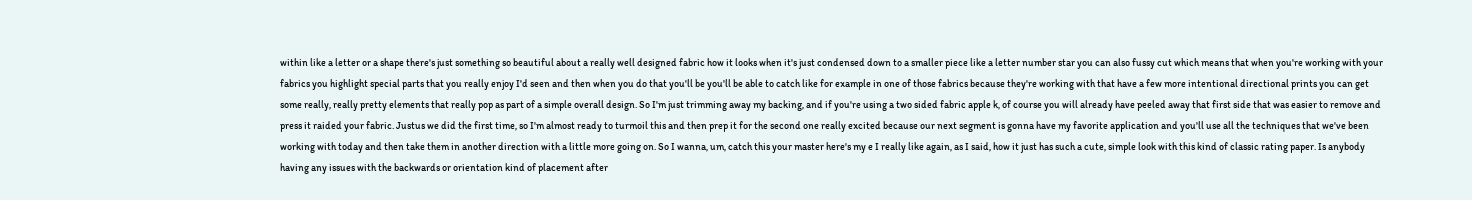within like a letter or a shape there's just something so beautiful about a really well designed fabric how it looks when it's just condensed down to a smaller piece like a letter number star you can also fussy cut which means that when you're working with your fabrics you highlight special parts that you really enjoy I'd seen and then when you do that you'll be you'll be able to catch like for example in one of those fabrics because they're working with that have a few more intentional directional prints you can get some really, really pretty elements that really pop as part of a simple overall design. So I'm just trimming away my backing, and if you're using a two sided fabric apple k, of course you will already have peeled away that first side that was easier to remove and press it raided your fabric. Justus we did the first time, so I'm almost ready to turmoil this and then prep it for the second one really excited because our next segment is gonna have my favorite application and you'll use all the techniques that we've been working with today and then take them in another direction with a little more going on. So I wanna, um, catch this your master here's my e I really like again, as I said, how it just has such a cute, simple look with this kind of classic rating paper. Is anybody having any issues with the backwards or orientation kind of placement after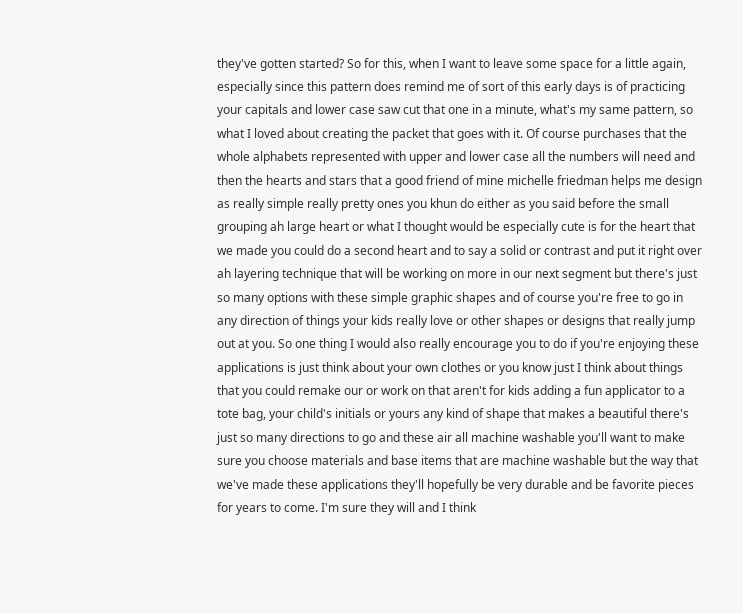they've gotten started? So for this, when I want to leave some space for a little again, especially since this pattern does remind me of sort of this early days is of practicing your capitals and lower case saw cut that one in a minute, what's my same pattern, so what I loved about creating the packet that goes with it. Of course purchases that the whole alphabets represented with upper and lower case all the numbers will need and then the hearts and stars that a good friend of mine michelle friedman helps me design as really simple really pretty ones you khun do either as you said before the small grouping ah large heart or what I thought would be especially cute is for the heart that we made you could do a second heart and to say a solid or contrast and put it right over ah layering technique that will be working on more in our next segment but there's just so many options with these simple graphic shapes and of course you're free to go in any direction of things your kids really love or other shapes or designs that really jump out at you. So one thing I would also really encourage you to do if you're enjoying these applications is just think about your own clothes or you know just I think about things that you could remake our or work on that aren't for kids adding a fun applicator to a tote bag, your child's initials or yours any kind of shape that makes a beautiful there's just so many directions to go and these air all machine washable you'll want to make sure you choose materials and base items that are machine washable but the way that we've made these applications they'll hopefully be very durable and be favorite pieces for years to come. I'm sure they will and I think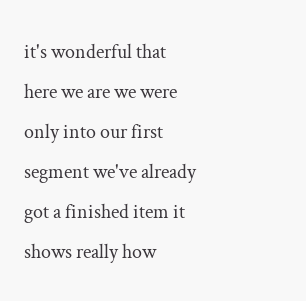it's wonderful that here we are we were only into our first segment we've already got a finished item it shows really how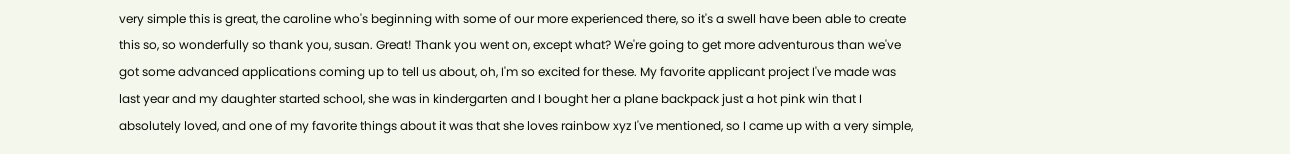very simple this is great, the caroline who's beginning with some of our more experienced there, so it's a swell have been able to create this so, so wonderfully so thank you, susan. Great! Thank you went on, except what? We're going to get more adventurous than we've got some advanced applications coming up to tell us about, oh, I'm so excited for these. My favorite applicant project I've made was last year and my daughter started school, she was in kindergarten and I bought her a plane backpack just a hot pink win that I absolutely loved, and one of my favorite things about it was that she loves rainbow xyz I've mentioned, so I came up with a very simple,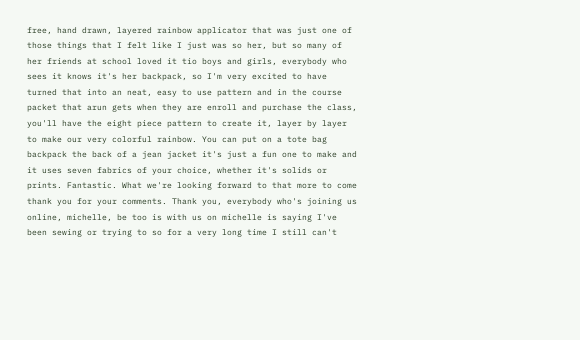free, hand drawn, layered rainbow applicator that was just one of those things that I felt like I just was so her, but so many of her friends at school loved it tio boys and girls, everybody who sees it knows it's her backpack, so I'm very excited to have turned that into an neat, easy to use pattern and in the course packet that arun gets when they are enroll and purchase the class, you'll have the eight piece pattern to create it, layer by layer to make our very colorful rainbow. You can put on a tote bag backpack the back of a jean jacket it's just a fun one to make and it uses seven fabrics of your choice, whether it's solids or prints. Fantastic. What we're looking forward to that more to come thank you for your comments. Thank you, everybody who's joining us online, michelle, be too is with us on michelle is saying I've been sewing or trying to so for a very long time I still can't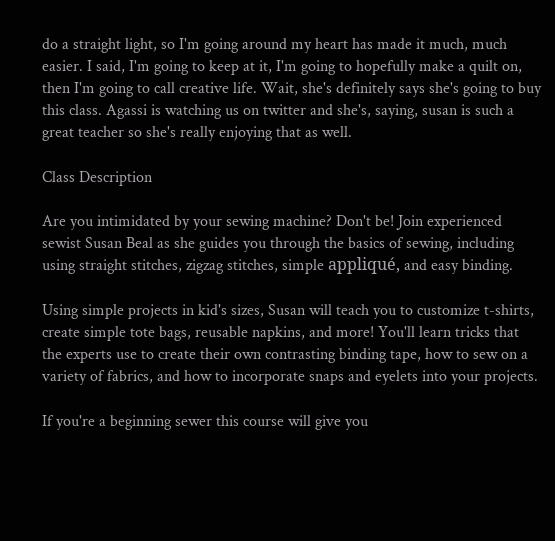do a straight light, so I'm going around my heart has made it much, much easier. I said, I'm going to keep at it, I'm going to hopefully make a quilt on, then I'm going to call creative life. Wait, she's definitely says she's going to buy this class. Agassi is watching us on twitter and she's, saying, susan is such a great teacher so she's really enjoying that as well.

Class Description

Are you intimidated by your sewing machine? Don't be! Join experienced sewist Susan Beal as she guides you through the basics of sewing, including using straight stitches, zigzag stitches, simple appliqué, and easy binding.

Using simple projects in kid's sizes, Susan will teach you to customize t-shirts, create simple tote bags, reusable napkins, and more! You'll learn tricks that the experts use to create their own contrasting binding tape, how to sew on a variety of fabrics, and how to incorporate snaps and eyelets into your projects.

If you're a beginning sewer this course will give you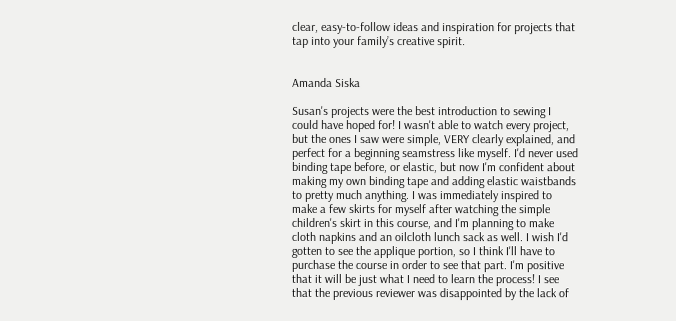clear, easy-to-follow ideas and inspiration for projects that tap into your family’s creative spirit.


Amanda Siska

Susan's projects were the best introduction to sewing I could have hoped for! I wasn't able to watch every project, but the ones I saw were simple, VERY clearly explained, and perfect for a beginning seamstress like myself. I'd never used binding tape before, or elastic, but now I'm confident about making my own binding tape and adding elastic waistbands to pretty much anything. I was immediately inspired to make a few skirts for myself after watching the simple children's skirt in this course, and I'm planning to make cloth napkins and an oilcloth lunch sack as well. I wish I'd gotten to see the applique portion, so I think I'll have to purchase the course in order to see that part. I'm positive that it will be just what I need to learn the process! I see that the previous reviewer was disappointed by the lack of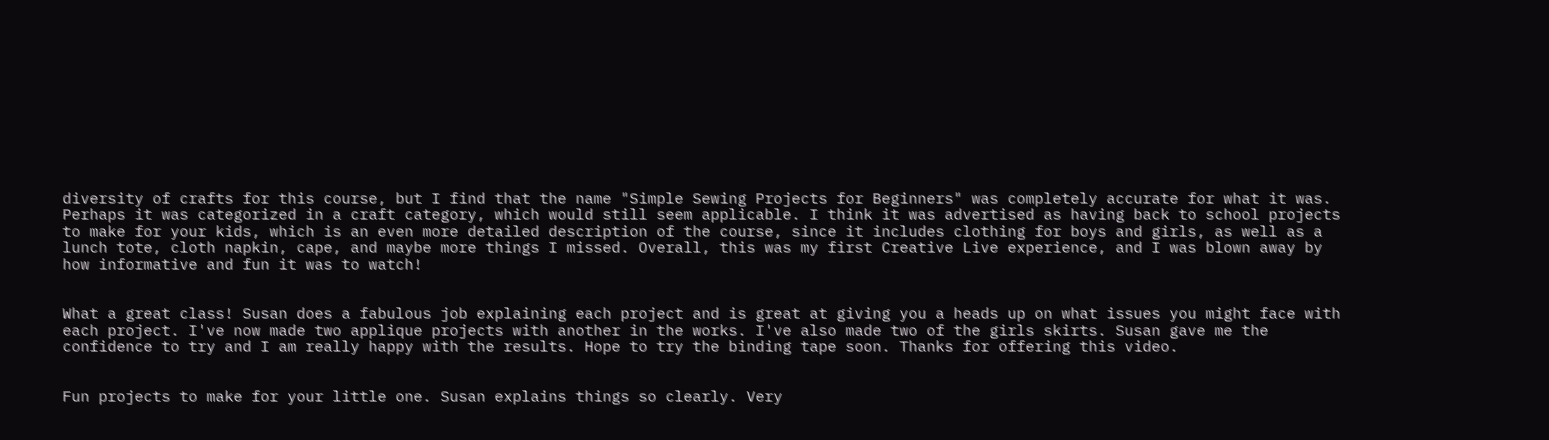diversity of crafts for this course, but I find that the name "Simple Sewing Projects for Beginners" was completely accurate for what it was. Perhaps it was categorized in a craft category, which would still seem applicable. I think it was advertised as having back to school projects to make for your kids, which is an even more detailed description of the course, since it includes clothing for boys and girls, as well as a lunch tote, cloth napkin, cape, and maybe more things I missed. Overall, this was my first Creative Live experience, and I was blown away by how informative and fun it was to watch!


What a great class! Susan does a fabulous job explaining each project and is great at giving you a heads up on what issues you might face with each project. I've now made two applique projects with another in the works. I've also made two of the girls skirts. Susan gave me the confidence to try and I am really happy with the results. Hope to try the binding tape soon. Thanks for offering this video.


Fun projects to make for your little one. Susan explains things so clearly. Very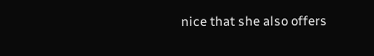nice that she also offers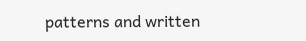patterns and written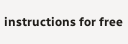instructions for free